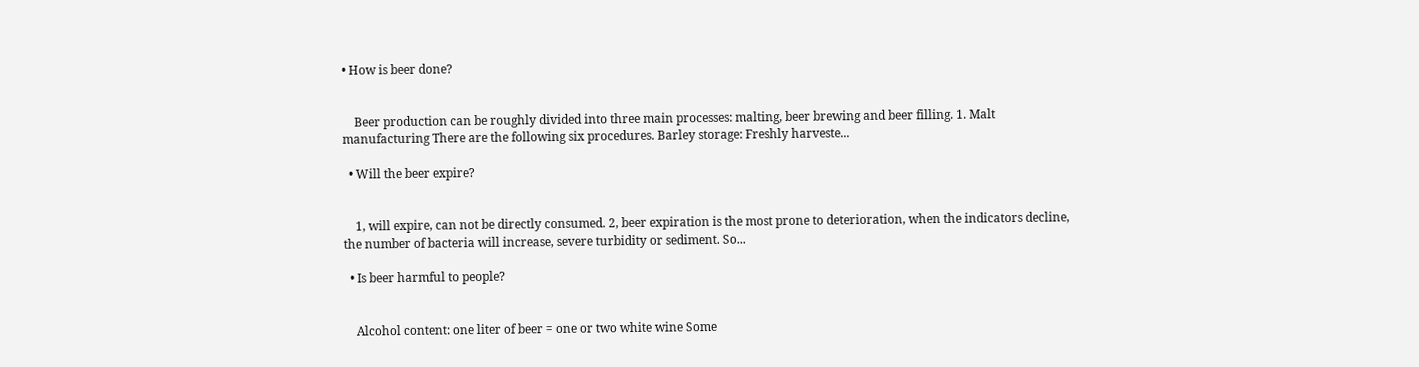• How is beer done?


    Beer production can be roughly divided into three main processes: malting, beer brewing and beer filling. 1. Malt manufacturing There are the following six procedures. Barley storage: Freshly harveste...

  • Will the beer expire?


    1, will expire, can not be directly consumed. 2, beer expiration is the most prone to deterioration, when the indicators decline, the number of bacteria will increase, severe turbidity or sediment. So...

  • Is beer harmful to people?


    Alcohol content: one liter of beer = one or two white wine Some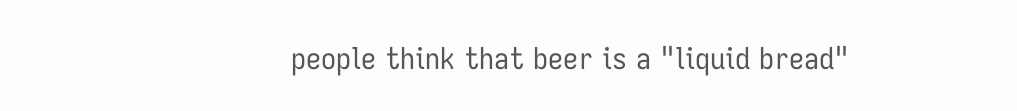people think that beer is a "liquid bread"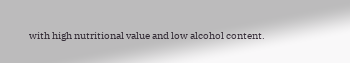with high nutritional value and low alcohol content.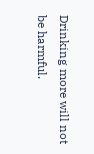Drinking more will not be harmful.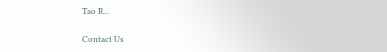Tao R...

Contact Us